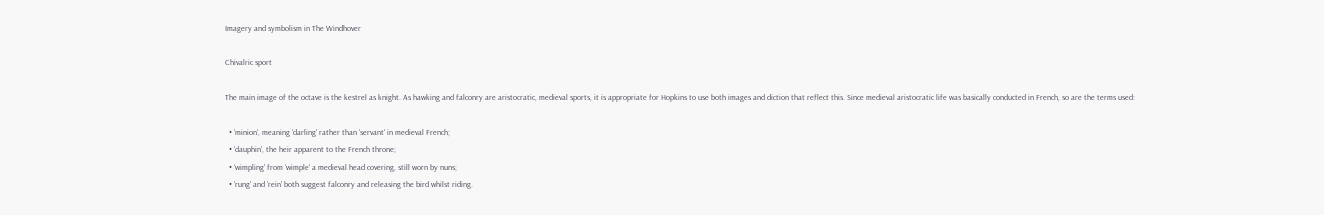Imagery and symbolism in The Windhover

Chivalric sport

The main image of the octave is the kestrel as knight. As hawking and falconry are aristocratic, medieval sports, it is appropriate for Hopkins to use both images and diction that reflect this. Since medieval aristocratic life was basically conducted in French, so are the terms used:

  • ‘minion', meaning ‘darling' rather than ‘servant' in medieval French;
  • ‘dauphin', the heir apparent to the French throne;
  • ‘wimpling' from ‘wimple' a medieval head covering, still worn by nuns;
  • ‘rung' and ‘rein' both suggest falconry and releasing the bird whilst riding.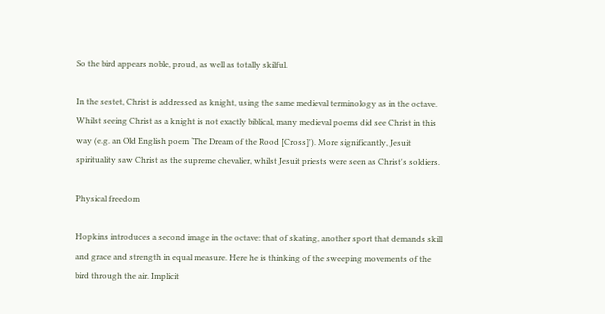So the bird appears noble, proud, as well as totally skilful.

In the sestet, Christ is addressed as knight, using the same medieval terminology as in the octave. Whilst seeing Christ as a knight is not exactly biblical, many medieval poems did see Christ in this way (e.g. an Old English poem ‘The Dream of the Rood [Cross]'). More significantly, Jesuit spirituality saw Christ as the supreme chevalier, whilst Jesuit priests were seen as Christ's soldiers.

Physical freedom

Hopkins introduces a second image in the octave: that of skating, another sport that demands skill and grace and strength in equal measure. Here he is thinking of the sweeping movements of the bird through the air. Implicit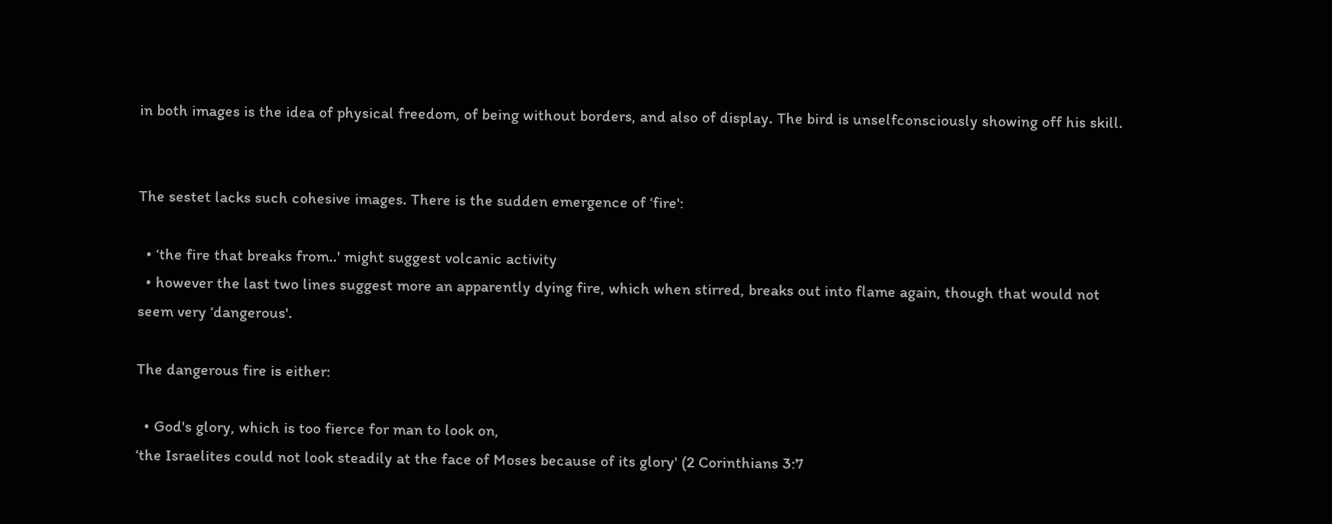in both images is the idea of physical freedom, of being without borders, and also of display. The bird is unselfconsciously showing off his skill.


The sestet lacks such cohesive images. There is the sudden emergence of ‘fire':

  • ‘the fire that breaks from..' might suggest volcanic activity
  • however the last two lines suggest more an apparently dying fire, which when stirred, breaks out into flame again, though that would not seem very ‘dangerous'.

The dangerous fire is either:

  • God's glory, which is too fierce for man to look on,
‘the Israelites could not look steadily at the face of Moses because of its glory' (2 Corinthians 3:7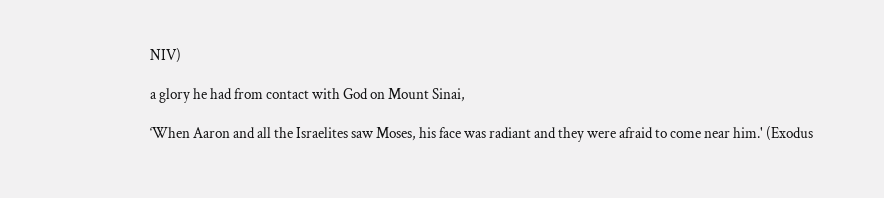NIV)

a glory he had from contact with God on Mount Sinai,

‘When Aaron and all the Israelites saw Moses, his face was radiant and they were afraid to come near him.' (Exodus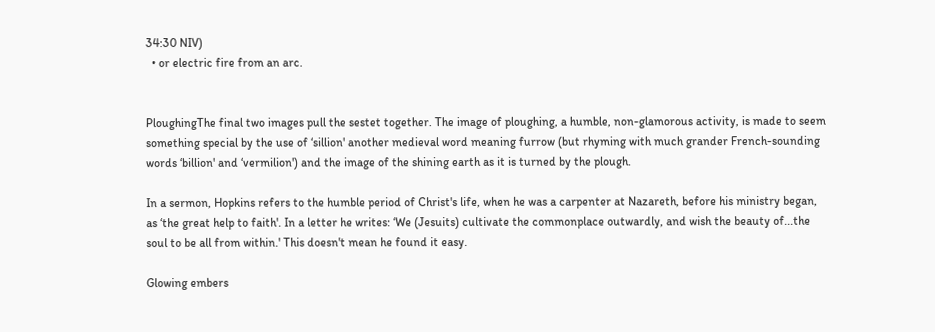34:30 NIV)
  • or electric fire from an arc.


PloughingThe final two images pull the sestet together. The image of ploughing, a humble, non-glamorous activity, is made to seem something special by the use of ‘sillion' another medieval word meaning furrow (but rhyming with much grander French-sounding words ‘billion' and ‘vermilion') and the image of the shining earth as it is turned by the plough.

In a sermon, Hopkins refers to the humble period of Christ's life, when he was a carpenter at Nazareth, before his ministry began, as ‘the great help to faith'. In a letter he writes: ‘We (Jesuits) cultivate the commonplace outwardly, and wish the beauty of...the soul to be all from within.' This doesn't mean he found it easy.

Glowing embers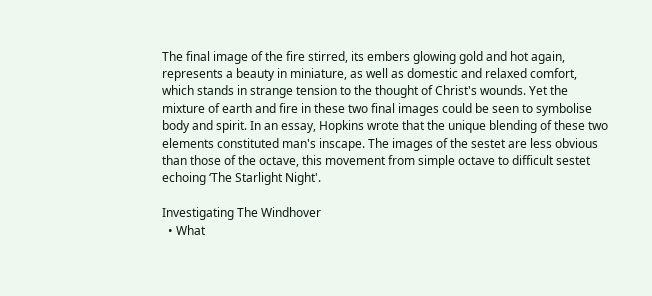The final image of the fire stirred, its embers glowing gold and hot again, represents a beauty in miniature, as well as domestic and relaxed comfort, which stands in strange tension to the thought of Christ's wounds. Yet the mixture of earth and fire in these two final images could be seen to symbolise body and spirit. In an essay, Hopkins wrote that the unique blending of these two elements constituted man's inscape. The images of the sestet are less obvious than those of the octave, this movement from simple octave to difficult sestet echoing ‘The Starlight Night'.

Investigating The Windhover
  • What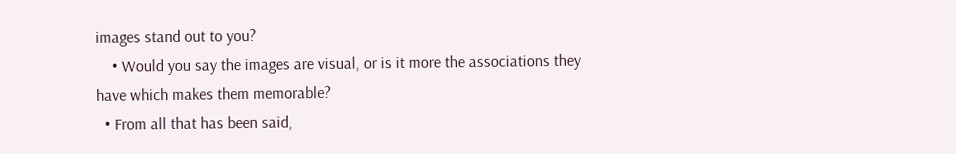images stand out to you?
    • Would you say the images are visual, or is it more the associations they have which makes them memorable?
  • From all that has been said,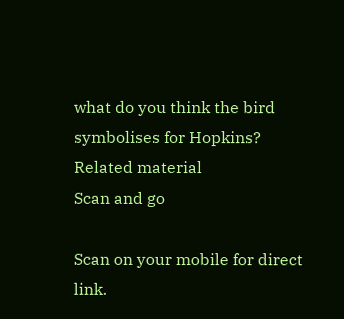what do you think the bird symbolises for Hopkins?
Related material
Scan and go

Scan on your mobile for direct link.